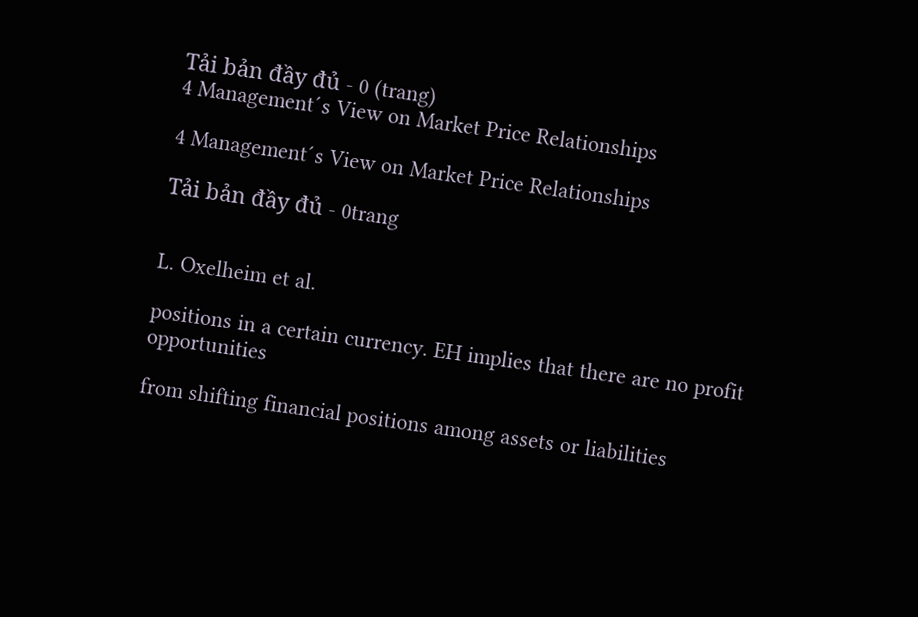Tải bản đầy đủ - 0 (trang)
4 Management´s View on Market Price Relationships

4 Management´s View on Market Price Relationships

Tải bản đầy đủ - 0trang


L. Oxelheim et al.

positions in a certain currency. EH implies that there are no profit opportunities

from shifting financial positions among assets or liabilities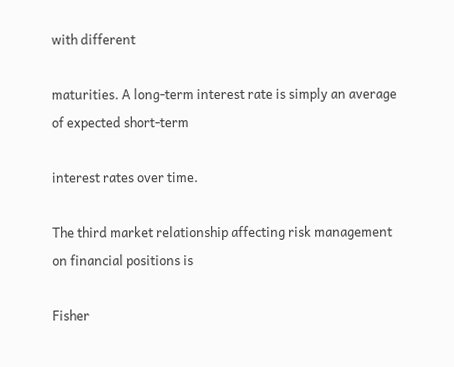with different

maturities. A long-term interest rate is simply an average of expected short-term

interest rates over time.

The third market relationship affecting risk management on financial positions is

Fisher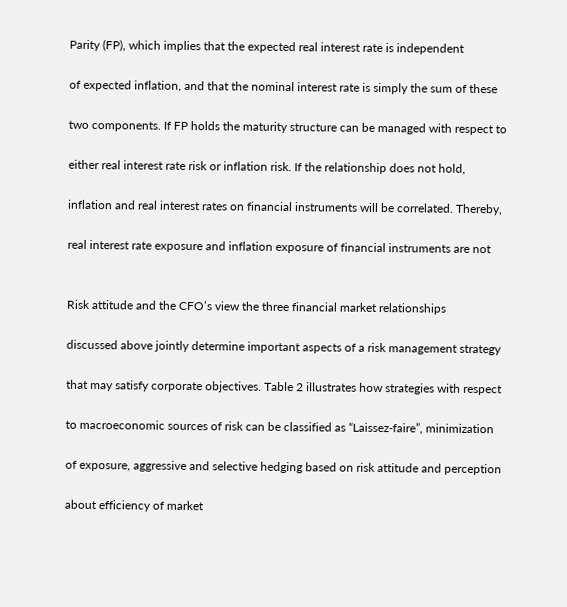Parity (FP), which implies that the expected real interest rate is independent

of expected inflation, and that the nominal interest rate is simply the sum of these

two components. If FP holds the maturity structure can be managed with respect to

either real interest rate risk or inflation risk. If the relationship does not hold,

inflation and real interest rates on financial instruments will be correlated. Thereby,

real interest rate exposure and inflation exposure of financial instruments are not


Risk attitude and the CFO’s view the three financial market relationships

discussed above jointly determine important aspects of a risk management strategy

that may satisfy corporate objectives. Table 2 illustrates how strategies with respect

to macroeconomic sources of risk can be classified as “Laissez-faire”, minimization

of exposure, aggressive and selective hedging based on risk attitude and perception

about efficiency of market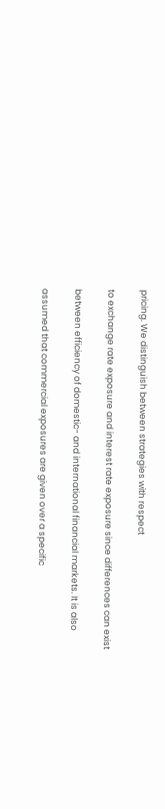pricing. We distinguish between strategies with respect

to exchange rate exposure and interest rate exposure since differences can exist

between efficiency of domestic- and international financial markets. It is also

assumed that commercial exposures are given over a specific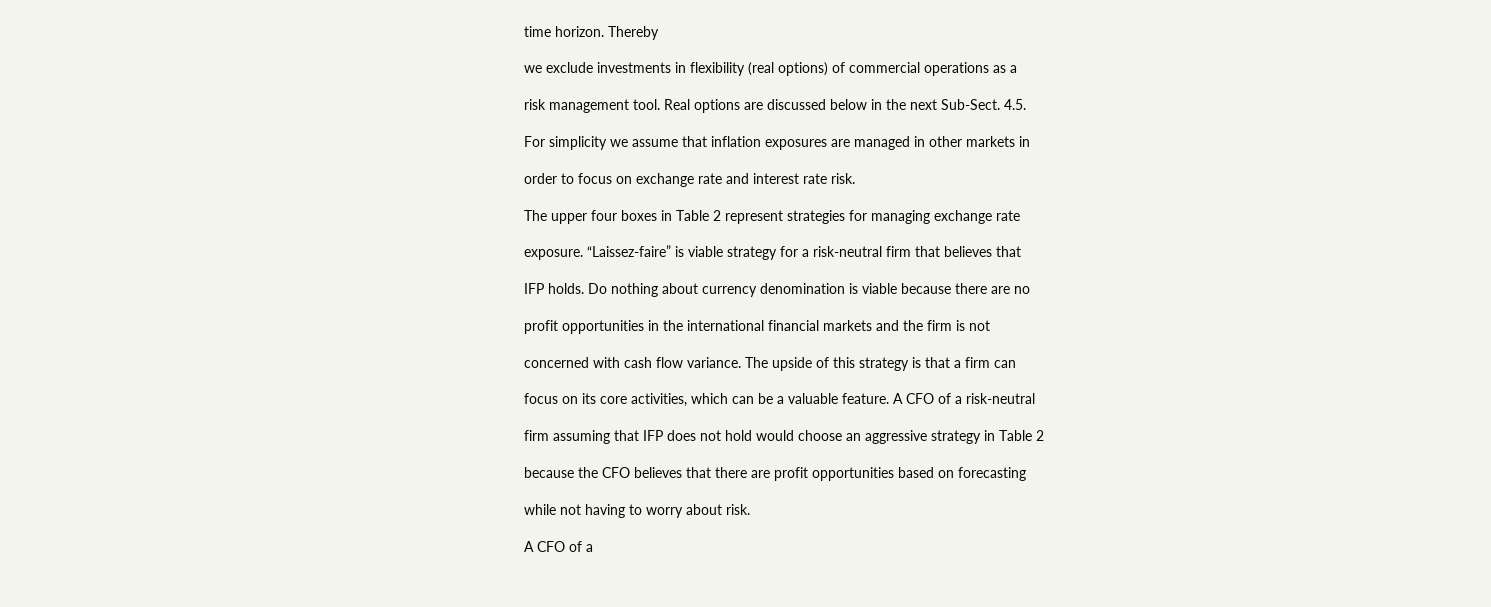time horizon. Thereby

we exclude investments in flexibility (real options) of commercial operations as a

risk management tool. Real options are discussed below in the next Sub-Sect. 4.5.

For simplicity we assume that inflation exposures are managed in other markets in

order to focus on exchange rate and interest rate risk.

The upper four boxes in Table 2 represent strategies for managing exchange rate

exposure. “Laissez-faire” is viable strategy for a risk-neutral firm that believes that

IFP holds. Do nothing about currency denomination is viable because there are no

profit opportunities in the international financial markets and the firm is not

concerned with cash flow variance. The upside of this strategy is that a firm can

focus on its core activities, which can be a valuable feature. A CFO of a risk-neutral

firm assuming that IFP does not hold would choose an aggressive strategy in Table 2

because the CFO believes that there are profit opportunities based on forecasting

while not having to worry about risk.

A CFO of a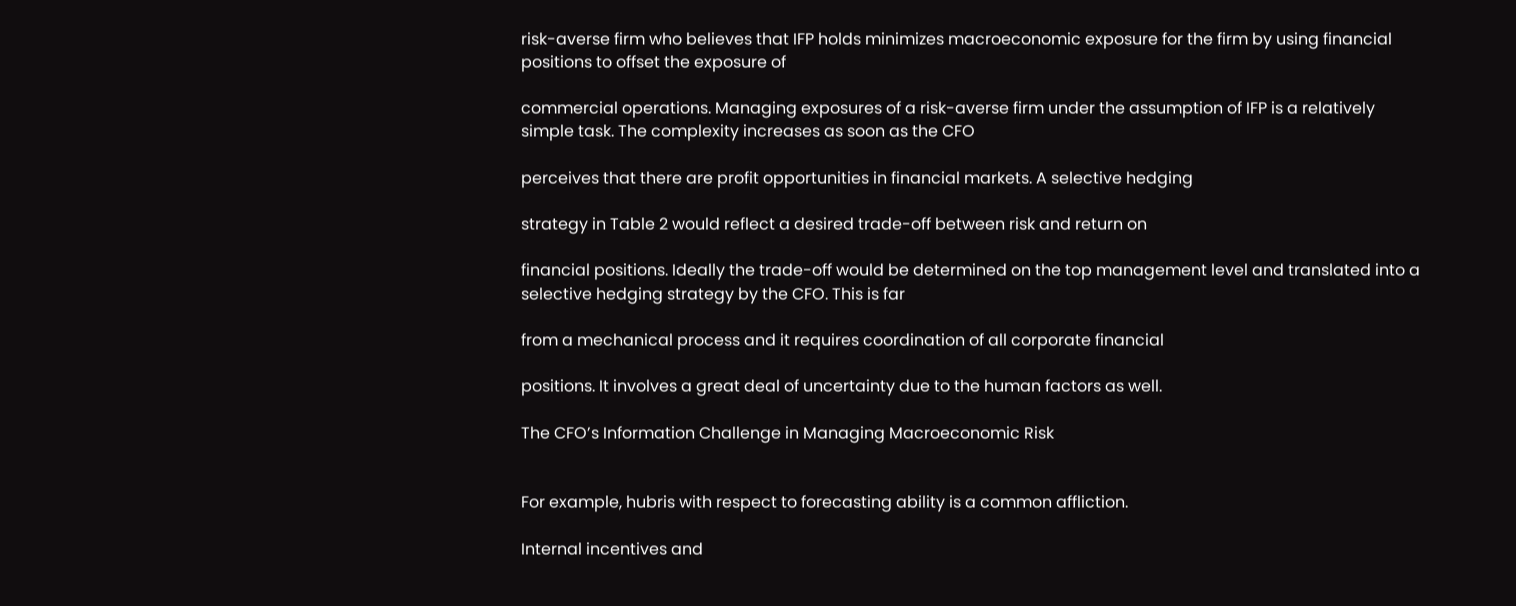risk-averse firm who believes that IFP holds minimizes macroeconomic exposure for the firm by using financial positions to offset the exposure of

commercial operations. Managing exposures of a risk-averse firm under the assumption of IFP is a relatively simple task. The complexity increases as soon as the CFO

perceives that there are profit opportunities in financial markets. A selective hedging

strategy in Table 2 would reflect a desired trade-off between risk and return on

financial positions. Ideally the trade-off would be determined on the top management level and translated into a selective hedging strategy by the CFO. This is far

from a mechanical process and it requires coordination of all corporate financial

positions. It involves a great deal of uncertainty due to the human factors as well.

The CFO’s Information Challenge in Managing Macroeconomic Risk


For example, hubris with respect to forecasting ability is a common affliction.

Internal incentives and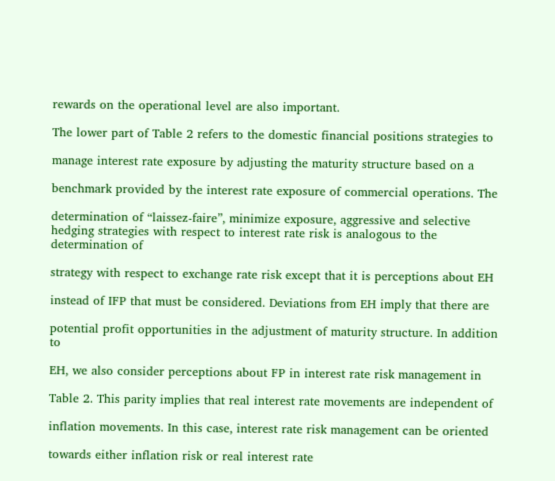rewards on the operational level are also important.

The lower part of Table 2 refers to the domestic financial positions strategies to

manage interest rate exposure by adjusting the maturity structure based on a

benchmark provided by the interest rate exposure of commercial operations. The

determination of “laissez-faire”, minimize exposure, aggressive and selective hedging strategies with respect to interest rate risk is analogous to the determination of

strategy with respect to exchange rate risk except that it is perceptions about EH

instead of IFP that must be considered. Deviations from EH imply that there are

potential profit opportunities in the adjustment of maturity structure. In addition to

EH, we also consider perceptions about FP in interest rate risk management in

Table 2. This parity implies that real interest rate movements are independent of

inflation movements. In this case, interest rate risk management can be oriented

towards either inflation risk or real interest rate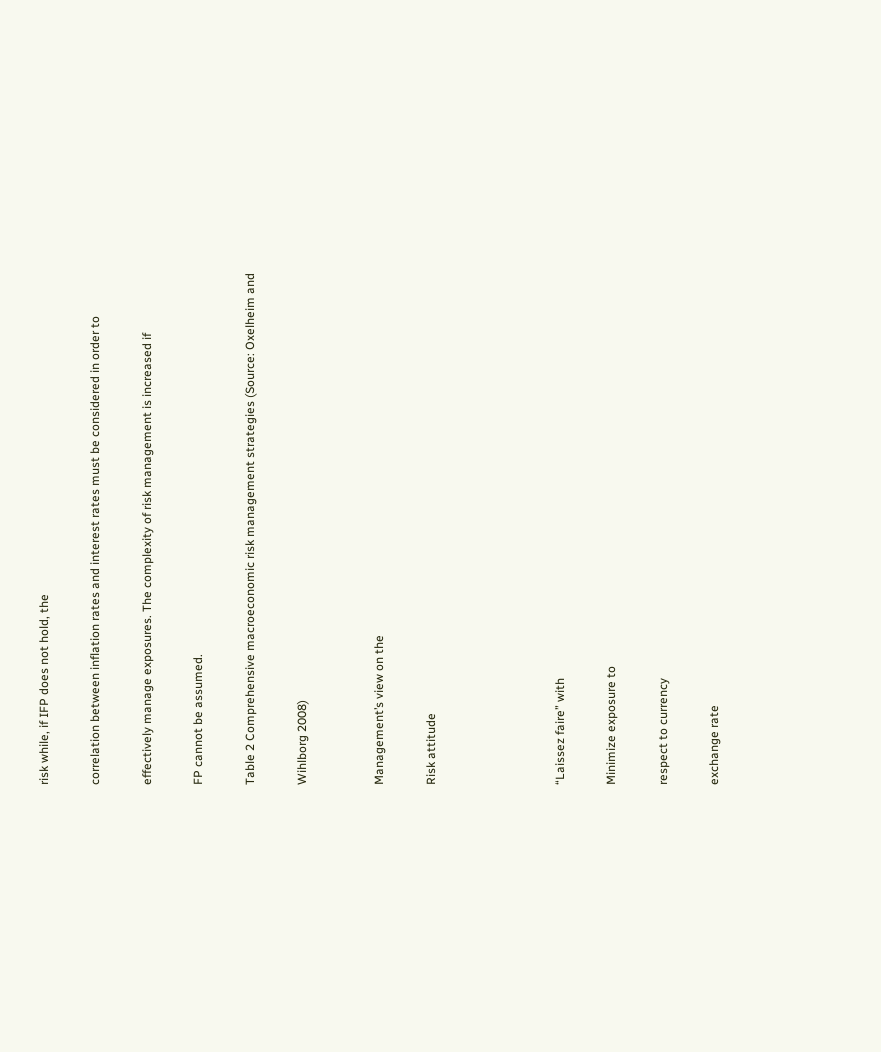risk while, if IFP does not hold, the

correlation between inflation rates and interest rates must be considered in order to

effectively manage exposures. The complexity of risk management is increased if

FP cannot be assumed.

Table 2 Comprehensive macroeconomic risk management strategies (Source: Oxelheim and

Wihlborg 2008)


Management’s view on the

Risk attitude




“Laissez faire” with

Minimize exposure to

respect to currency

exchange rate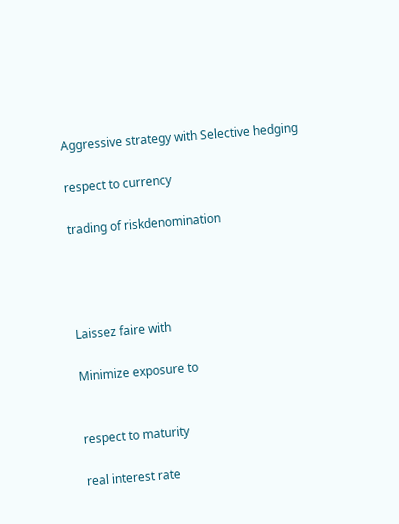Aggressive strategy with Selective hedging

respect to currency

trading of riskdenomination




Laissez faire with

Minimize exposure to


respect to maturity

real interest rate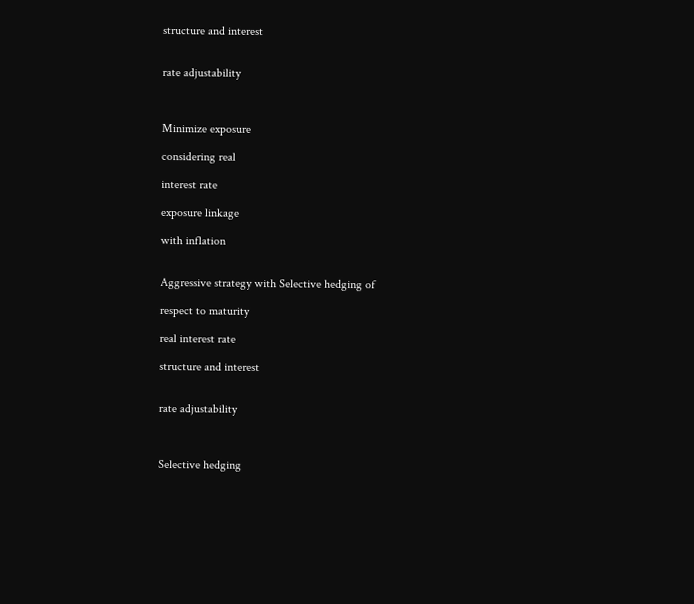structure and interest


rate adjustability



Minimize exposure

considering real

interest rate

exposure linkage

with inflation


Aggressive strategy with Selective hedging of

respect to maturity

real interest rate

structure and interest


rate adjustability



Selective hedging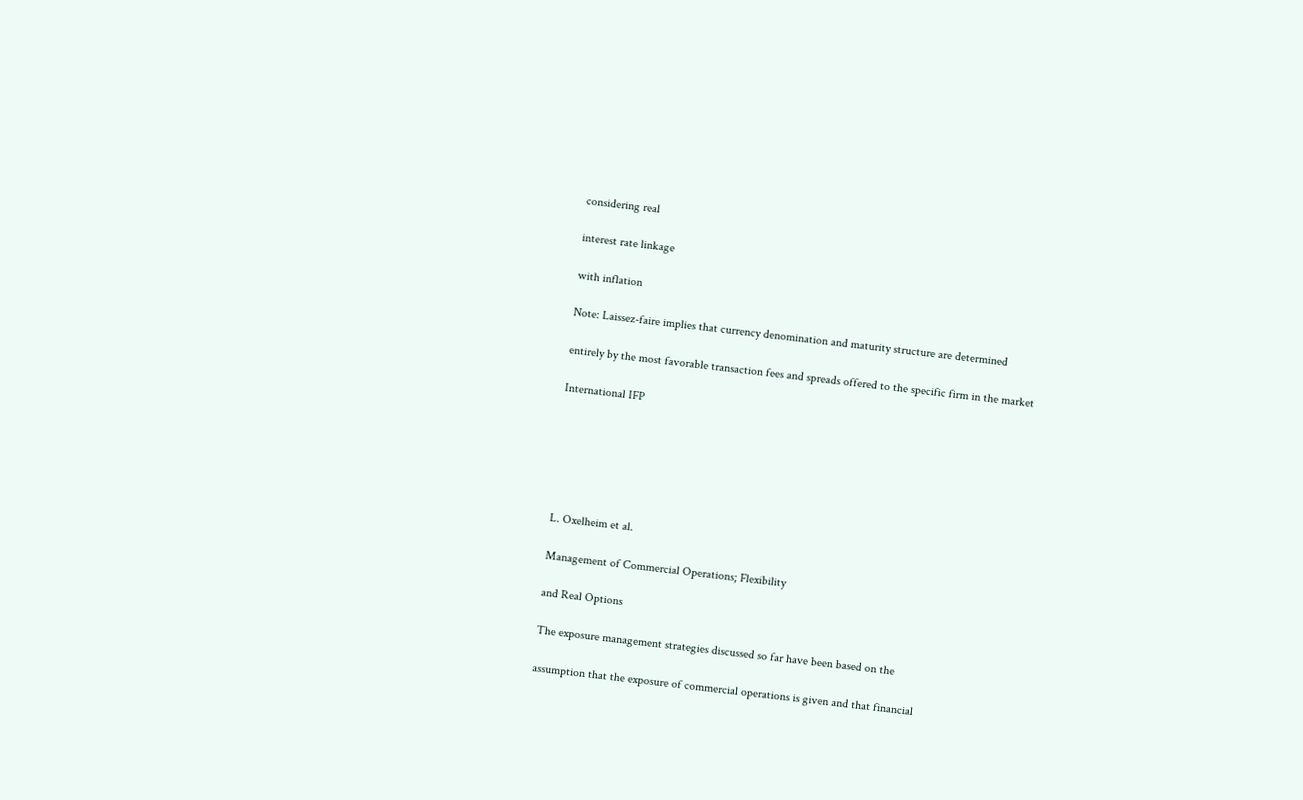considering real

interest rate linkage

with inflation

Note: Laissez-faire implies that currency denomination and maturity structure are determined

entirely by the most favorable transaction fees and spreads offered to the specific firm in the market

International IFP






L. Oxelheim et al.

Management of Commercial Operations; Flexibility

and Real Options

The exposure management strategies discussed so far have been based on the

assumption that the exposure of commercial operations is given and that financial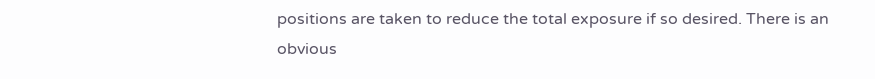positions are taken to reduce the total exposure if so desired. There is an obvious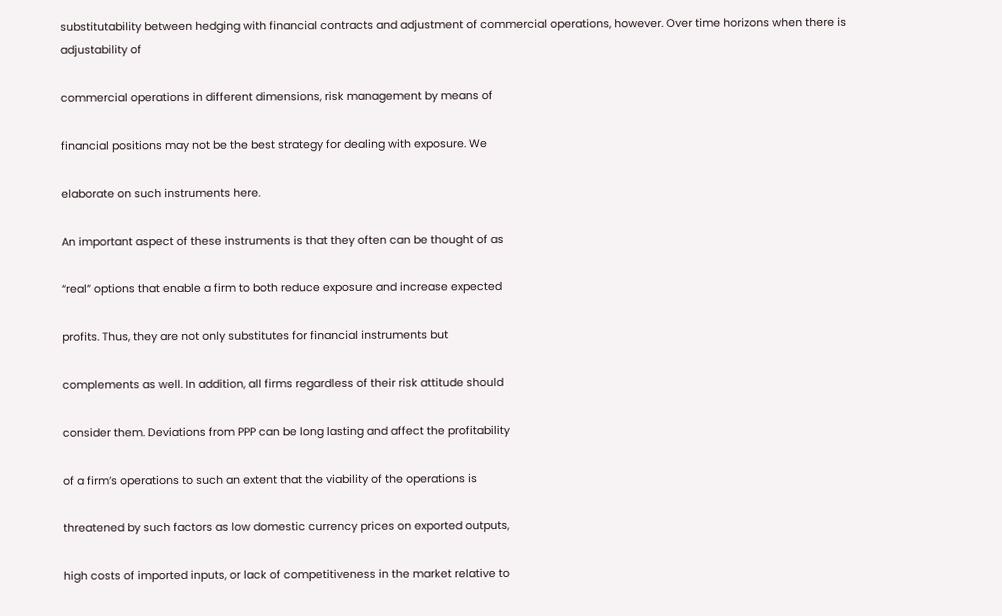substitutability between hedging with financial contracts and adjustment of commercial operations, however. Over time horizons when there is adjustability of

commercial operations in different dimensions, risk management by means of

financial positions may not be the best strategy for dealing with exposure. We

elaborate on such instruments here.

An important aspect of these instruments is that they often can be thought of as

“real” options that enable a firm to both reduce exposure and increase expected

profits. Thus, they are not only substitutes for financial instruments but

complements as well. In addition, all firms regardless of their risk attitude should

consider them. Deviations from PPP can be long lasting and affect the profitability

of a firm’s operations to such an extent that the viability of the operations is

threatened by such factors as low domestic currency prices on exported outputs,

high costs of imported inputs, or lack of competitiveness in the market relative to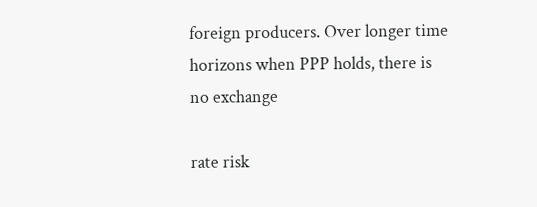foreign producers. Over longer time horizons when PPP holds, there is no exchange

rate risk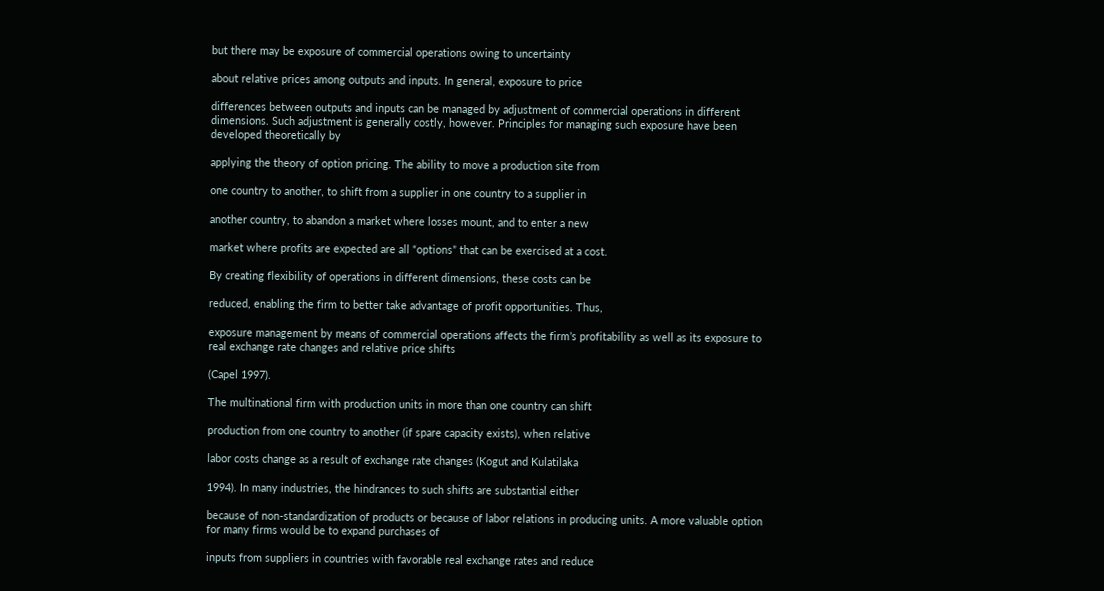but there may be exposure of commercial operations owing to uncertainty

about relative prices among outputs and inputs. In general, exposure to price

differences between outputs and inputs can be managed by adjustment of commercial operations in different dimensions. Such adjustment is generally costly, however. Principles for managing such exposure have been developed theoretically by

applying the theory of option pricing. The ability to move a production site from

one country to another, to shift from a supplier in one country to a supplier in

another country, to abandon a market where losses mount, and to enter a new

market where profits are expected are all “options” that can be exercised at a cost.

By creating flexibility of operations in different dimensions, these costs can be

reduced, enabling the firm to better take advantage of profit opportunities. Thus,

exposure management by means of commercial operations affects the firm’s profitability as well as its exposure to real exchange rate changes and relative price shifts

(Capel 1997).

The multinational firm with production units in more than one country can shift

production from one country to another (if spare capacity exists), when relative

labor costs change as a result of exchange rate changes (Kogut and Kulatilaka

1994). In many industries, the hindrances to such shifts are substantial either

because of non-standardization of products or because of labor relations in producing units. A more valuable option for many firms would be to expand purchases of

inputs from suppliers in countries with favorable real exchange rates and reduce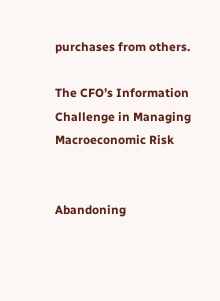purchases from others.

The CFO’s Information Challenge in Managing Macroeconomic Risk


Abandoning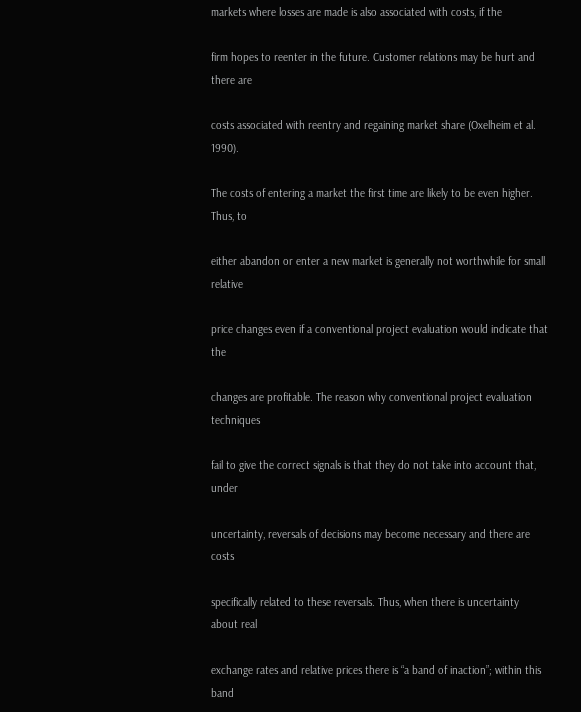markets where losses are made is also associated with costs, if the

firm hopes to reenter in the future. Customer relations may be hurt and there are

costs associated with reentry and regaining market share (Oxelheim et al. 1990).

The costs of entering a market the first time are likely to be even higher. Thus, to

either abandon or enter a new market is generally not worthwhile for small relative

price changes even if a conventional project evaluation would indicate that the

changes are profitable. The reason why conventional project evaluation techniques

fail to give the correct signals is that they do not take into account that, under

uncertainty, reversals of decisions may become necessary and there are costs

specifically related to these reversals. Thus, when there is uncertainty about real

exchange rates and relative prices there is “a band of inaction”; within this band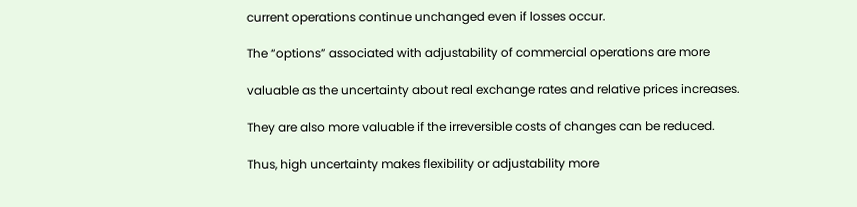current operations continue unchanged even if losses occur.

The “options” associated with adjustability of commercial operations are more

valuable as the uncertainty about real exchange rates and relative prices increases.

They are also more valuable if the irreversible costs of changes can be reduced.

Thus, high uncertainty makes flexibility or adjustability more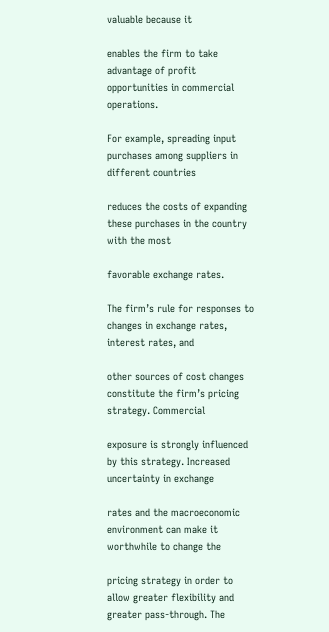valuable because it

enables the firm to take advantage of profit opportunities in commercial operations.

For example, spreading input purchases among suppliers in different countries

reduces the costs of expanding these purchases in the country with the most

favorable exchange rates.

The firm’s rule for responses to changes in exchange rates, interest rates, and

other sources of cost changes constitute the firm’s pricing strategy. Commercial

exposure is strongly influenced by this strategy. Increased uncertainty in exchange

rates and the macroeconomic environment can make it worthwhile to change the

pricing strategy in order to allow greater flexibility and greater pass-through. The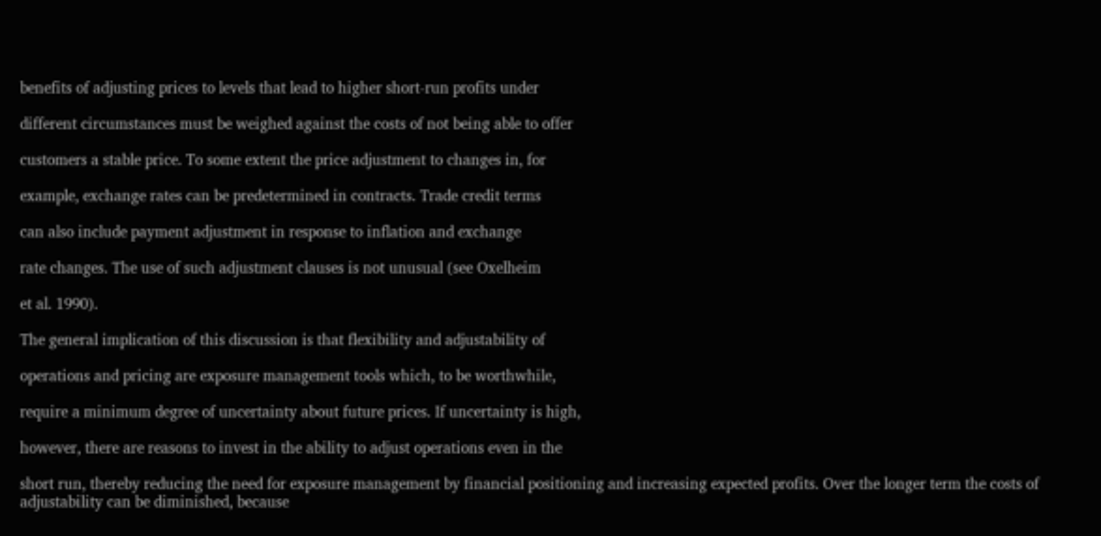benefits of adjusting prices to levels that lead to higher short-run profits under

different circumstances must be weighed against the costs of not being able to offer

customers a stable price. To some extent the price adjustment to changes in, for

example, exchange rates can be predetermined in contracts. Trade credit terms

can also include payment adjustment in response to inflation and exchange

rate changes. The use of such adjustment clauses is not unusual (see Oxelheim

et al. 1990).

The general implication of this discussion is that flexibility and adjustability of

operations and pricing are exposure management tools which, to be worthwhile,

require a minimum degree of uncertainty about future prices. If uncertainty is high,

however, there are reasons to invest in the ability to adjust operations even in the

short run, thereby reducing the need for exposure management by financial positioning and increasing expected profits. Over the longer term the costs of adjustability can be diminished, because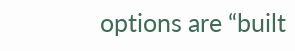options are “built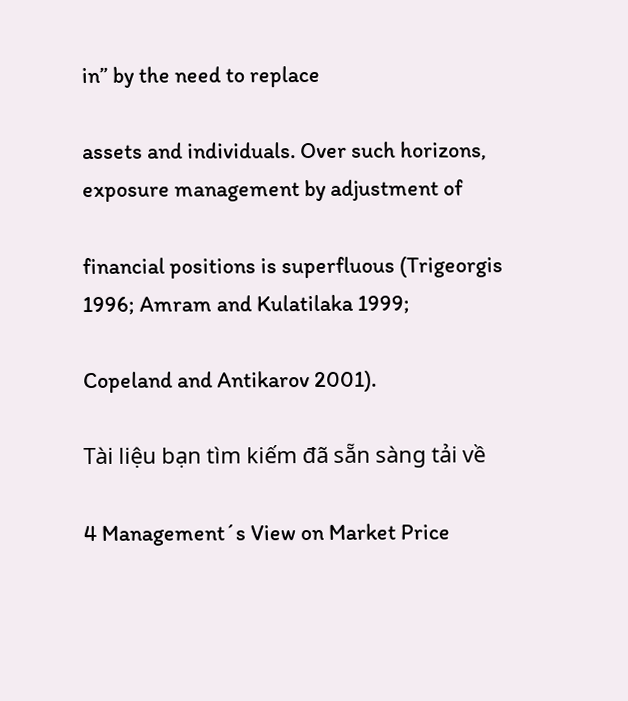in” by the need to replace

assets and individuals. Over such horizons, exposure management by adjustment of

financial positions is superfluous (Trigeorgis 1996; Amram and Kulatilaka 1999;

Copeland and Antikarov 2001).

Tài liệu bạn tìm kiếm đã sẵn sàng tải về

4 Management´s View on Market Price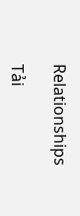Relationships

Tải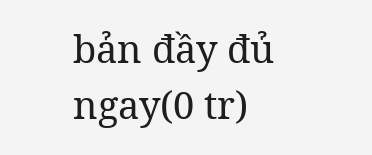bản đầy đủ ngay(0 tr)